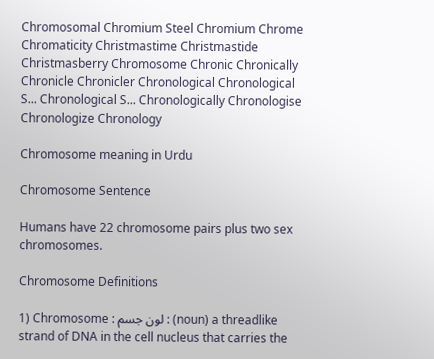Chromosomal Chromium Steel Chromium Chrome Chromaticity Christmastime Christmastide Christmasberry Chromosome Chronic Chronically Chronicle Chronicler Chronological Chronological S... Chronological S... Chronologically Chronologise Chronologize Chronology

Chromosome meaning in Urdu

Chromosome Sentence

Humans have 22 chromosome pairs plus two sex chromosomes.

Chromosome Definitions

1) Chromosome : لون جسم : (noun) a threadlike strand of DNA in the cell nucleus that carries the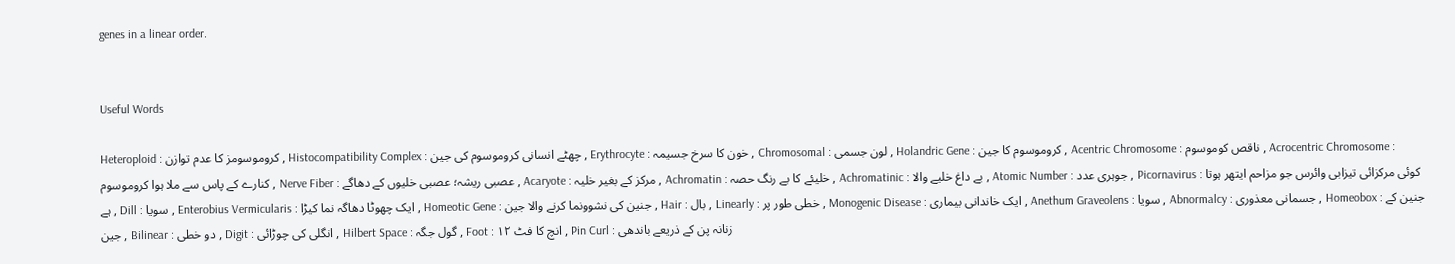genes in a linear order.


Useful Words

Heteroploid : کروموسومز کا عدم توازن , Histocompatibility Complex : چھٹے انسانی کروموسوم کی جین , Erythrocyte : خون کا سرخ جسیمہ , Chromosomal : لون جسمی , Holandric Gene : کروموسوم کا جین , Acentric Chromosome : ناقص کوموسوم , Acrocentric Chromosome : کنارے کے پاس سے ملا ہوا کروموسوم , Nerve Fiber : عصبی ریشہ؛ عصبی خلیوں کے دھاگے , Acaryote : مرکز کے بغیر خلیہ , Achromatin : خلیئے کا بے رنگ حصہ , Achromatinic : بے داغ خلیے والا , Atomic Number : جوہری عدد , Picornavirus : کوئی مرکزائی تیزابی وائرس جو مزاحم ایتھر ہوتا ہے , Dill : سویا , Enterobius Vermicularis : ایک چھوٹا دھاگہ نما کیڑا , Homeotic Gene : جنین کی نشوونما کرنے والا جین , Hair : بال , Linearly : خطی طور پر , Monogenic Disease : ایک خاندانی بیماری , Anethum Graveolens : سویا , Abnormalcy : جسمانی معذوری , Homeobox : جنین کے جین , Bilinear : دو خطی , Digit : انگلی کی چوڑائی , Hilbert Space : گول جگہ , Foot : ۱۲ انچ کا فٹ , Pin Curl : زنانہ پن کے ذریعے باندھی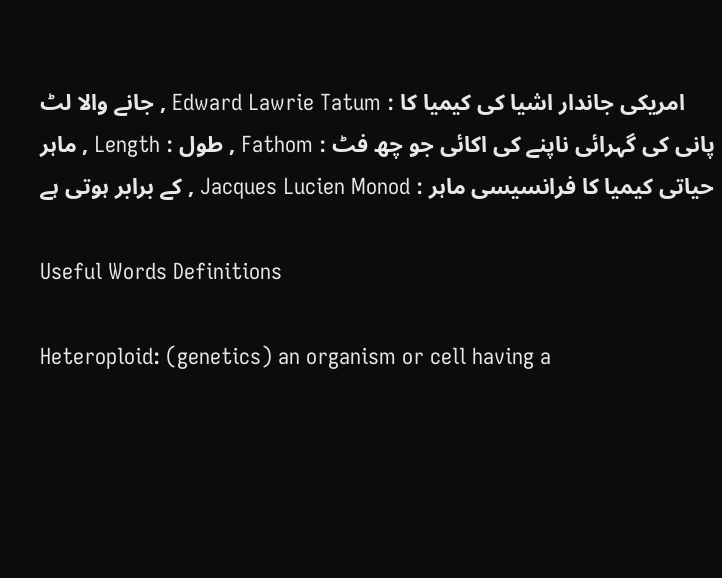جانے والا لٹ , Edward Lawrie Tatum : امریکی جاندار اشیا کی کیمیا کا ماہر , Length : طول , Fathom : پانی کی گہرائی ناپنے کی اکائی جو چھ فٹ کے برابر ہوتی ہے , Jacques Lucien Monod : حیاتی کیمیا کا فرانسیسی ماہر

Useful Words Definitions

Heteroploid: (genetics) an organism or cell having a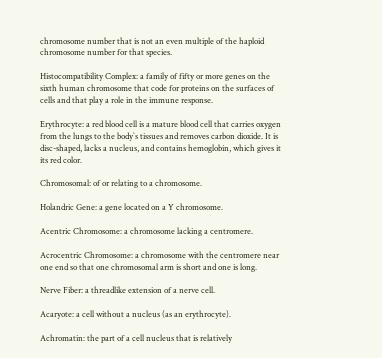chromosome number that is not an even multiple of the haploid chromosome number for that species.

Histocompatibility Complex: a family of fifty or more genes on the sixth human chromosome that code for proteins on the surfaces of cells and that play a role in the immune response.

Erythrocyte: a red blood cell is a mature blood cell that carries oxygen from the lungs to the body`s tissues and removes carbon dioxide. It is disc-shaped, lacks a nucleus, and contains hemoglobin, which gives it its red color.

Chromosomal: of or relating to a chromosome.

Holandric Gene: a gene located on a Y chromosome.

Acentric Chromosome: a chromosome lacking a centromere.

Acrocentric Chromosome: a chromosome with the centromere near one end so that one chromosomal arm is short and one is long.

Nerve Fiber: a threadlike extension of a nerve cell.

Acaryote: a cell without a nucleus (as an erythrocyte).

Achromatin: the part of a cell nucleus that is relatively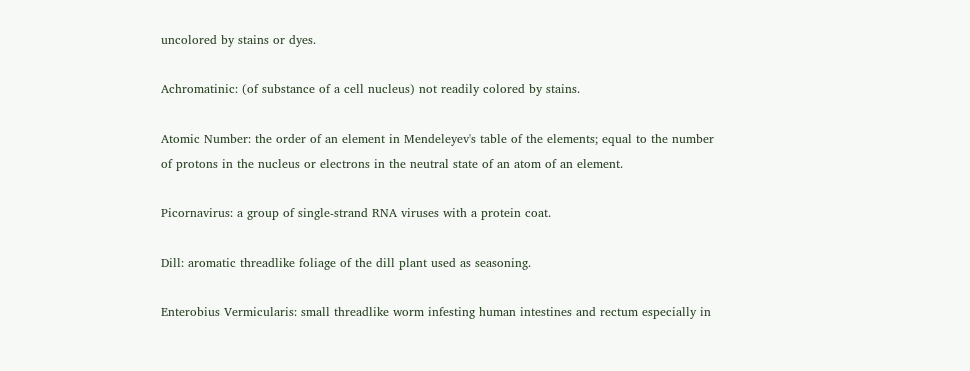uncolored by stains or dyes.

Achromatinic: (of substance of a cell nucleus) not readily colored by stains.

Atomic Number: the order of an element in Mendeleyev's table of the elements; equal to the number of protons in the nucleus or electrons in the neutral state of an atom of an element.

Picornavirus: a group of single-strand RNA viruses with a protein coat.

Dill: aromatic threadlike foliage of the dill plant used as seasoning.

Enterobius Vermicularis: small threadlike worm infesting human intestines and rectum especially in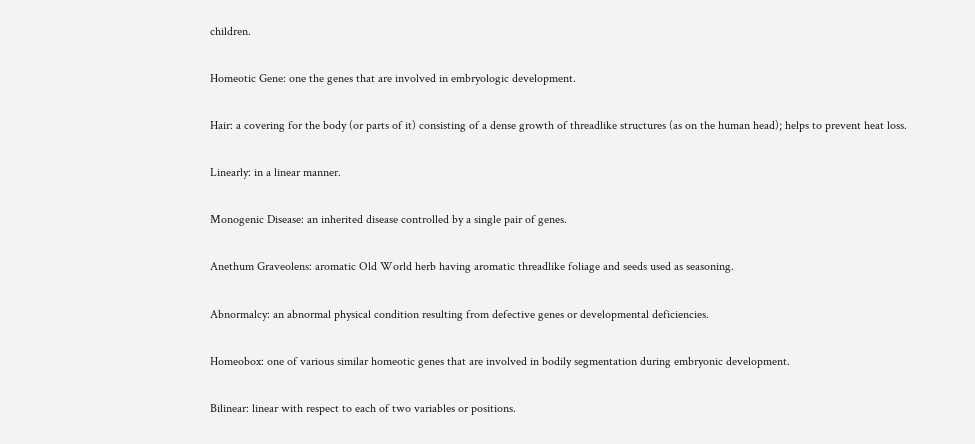children.

Homeotic Gene: one the genes that are involved in embryologic development.

Hair: a covering for the body (or parts of it) consisting of a dense growth of threadlike structures (as on the human head); helps to prevent heat loss.

Linearly: in a linear manner.

Monogenic Disease: an inherited disease controlled by a single pair of genes.

Anethum Graveolens: aromatic Old World herb having aromatic threadlike foliage and seeds used as seasoning.

Abnormalcy: an abnormal physical condition resulting from defective genes or developmental deficiencies.

Homeobox: one of various similar homeotic genes that are involved in bodily segmentation during embryonic development.

Bilinear: linear with respect to each of two variables or positions.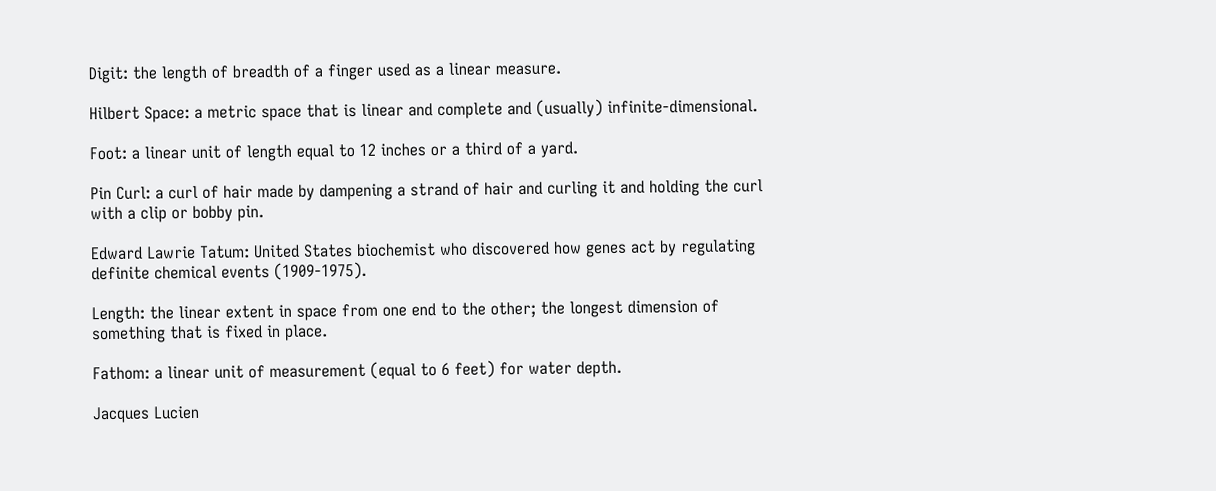Digit: the length of breadth of a finger used as a linear measure.

Hilbert Space: a metric space that is linear and complete and (usually) infinite-dimensional.

Foot: a linear unit of length equal to 12 inches or a third of a yard.

Pin Curl: a curl of hair made by dampening a strand of hair and curling it and holding the curl with a clip or bobby pin.

Edward Lawrie Tatum: United States biochemist who discovered how genes act by regulating definite chemical events (1909-1975).

Length: the linear extent in space from one end to the other; the longest dimension of something that is fixed in place.

Fathom: a linear unit of measurement (equal to 6 feet) for water depth.

Jacques Lucien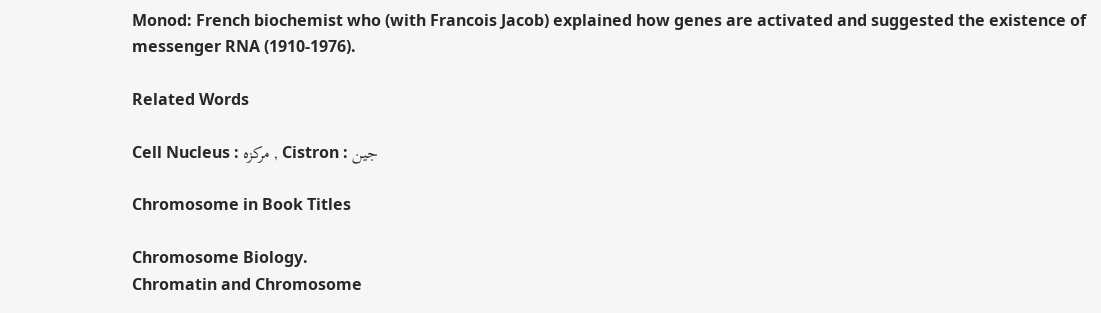Monod: French biochemist who (with Francois Jacob) explained how genes are activated and suggested the existence of messenger RNA (1910-1976).

Related Words

Cell Nucleus : مرکزہ , Cistron : جین

Chromosome in Book Titles

Chromosome Biology.
Chromatin and Chromosome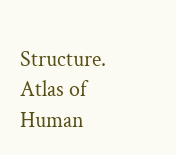Structure.
Atlas of Human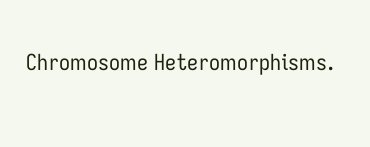Chromosome Heteromorphisms.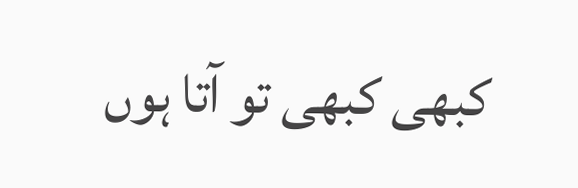کبھی کبھی تو آتا ہوں